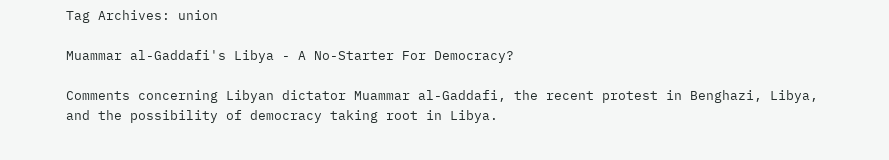Tag Archives: union

Muammar al-Gaddafi's Libya - A No-Starter For Democracy?

Comments concerning Libyan dictator Muammar al-Gaddafi, the recent protest in Benghazi, Libya, and the possibility of democracy taking root in Libya.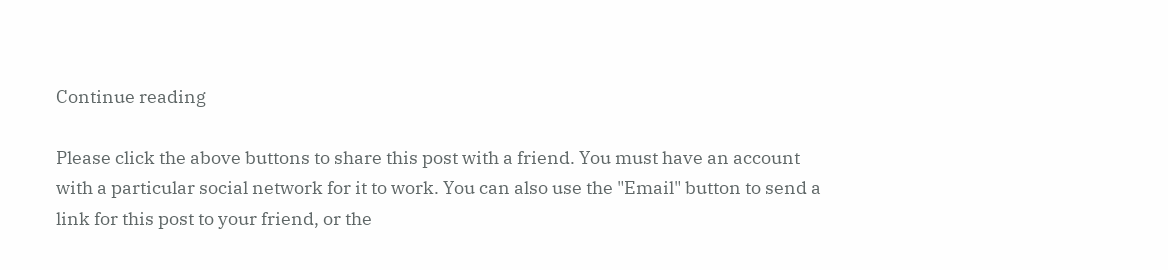Continue reading

Please click the above buttons to share this post with a friend. You must have an account with a particular social network for it to work. You can also use the "Email" button to send a link for this post to your friend, or the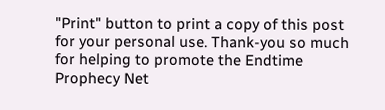"Print" button to print a copy of this post for your personal use. Thank-you so much for helping to promote the Endtime Prophecy Net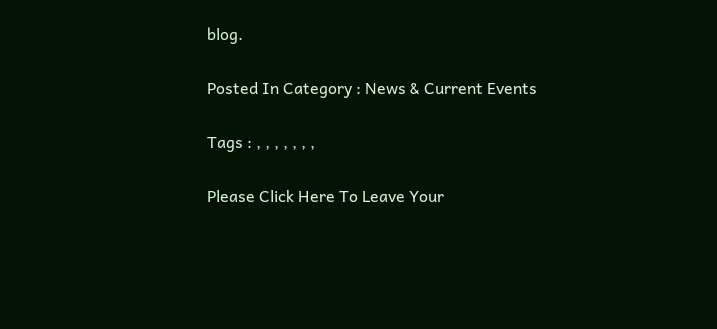blog.

Posted In Category : News & Current Events

Tags : , , , , , , ,

Please Click Here To Leave Your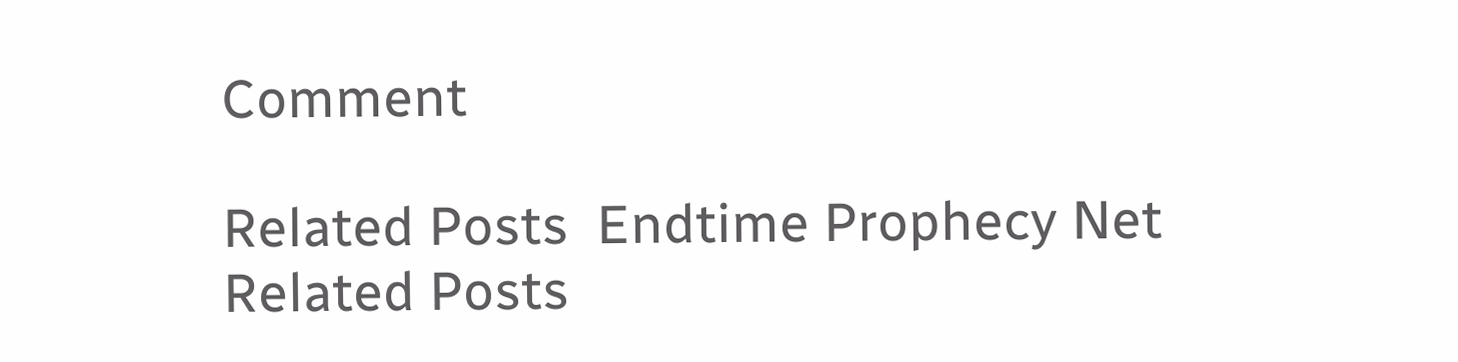Comment

Related Posts  Endtime Prophecy Net Related Posts